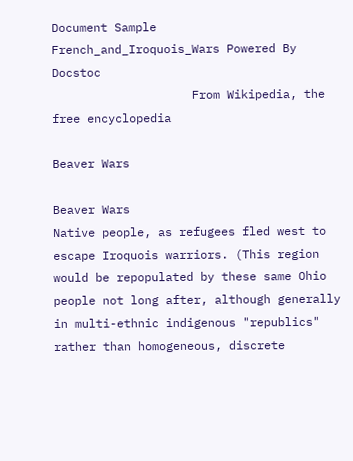Document Sample
French_and_Iroquois_Wars Powered By Docstoc
                    From Wikipedia, the free encyclopedia

Beaver Wars

Beaver Wars
Native people, as refugees fled west to escape Iroquois warriors. (This region would be repopulated by these same Ohio people not long after, although generally in multi-ethnic indigenous "republics" rather than homogeneous, discrete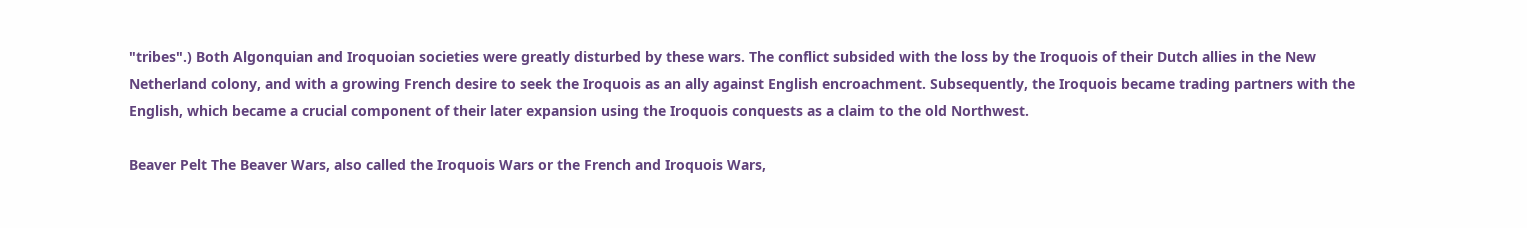"tribes".) Both Algonquian and Iroquoian societies were greatly disturbed by these wars. The conflict subsided with the loss by the Iroquois of their Dutch allies in the New Netherland colony, and with a growing French desire to seek the Iroquois as an ally against English encroachment. Subsequently, the Iroquois became trading partners with the English, which became a crucial component of their later expansion using the Iroquois conquests as a claim to the old Northwest.

Beaver Pelt The Beaver Wars, also called the Iroquois Wars or the French and Iroquois Wars,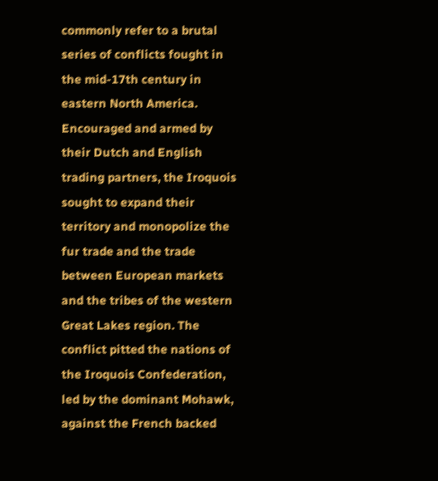commonly refer to a brutal series of conflicts fought in the mid-17th century in eastern North America. Encouraged and armed by their Dutch and English trading partners, the Iroquois sought to expand their territory and monopolize the fur trade and the trade between European markets and the tribes of the western Great Lakes region. The conflict pitted the nations of the Iroquois Confederation, led by the dominant Mohawk, against the French backed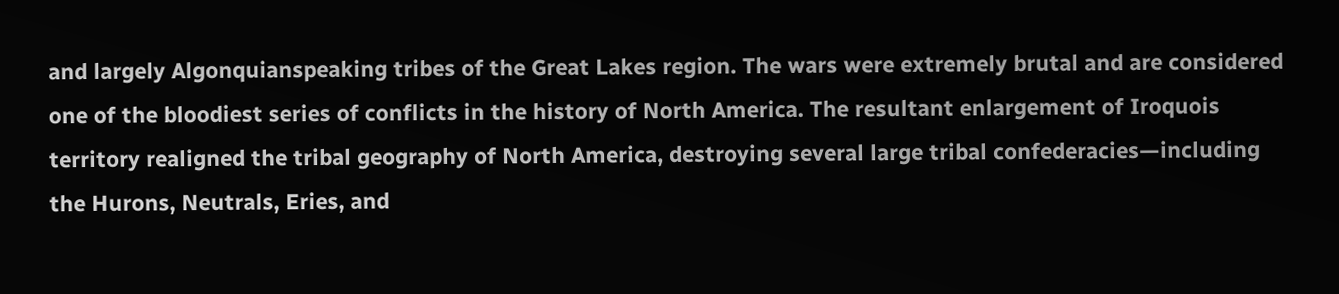and largely Algonquianspeaking tribes of the Great Lakes region. The wars were extremely brutal and are considered one of the bloodiest series of conflicts in the history of North America. The resultant enlargement of Iroquois territory realigned the tribal geography of North America, destroying several large tribal confederacies—including the Hurons, Neutrals, Eries, and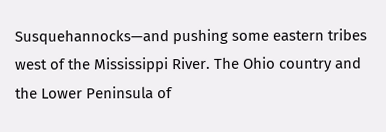Susquehannocks—and pushing some eastern tribes west of the Mississippi River. The Ohio country and the Lower Peninsula of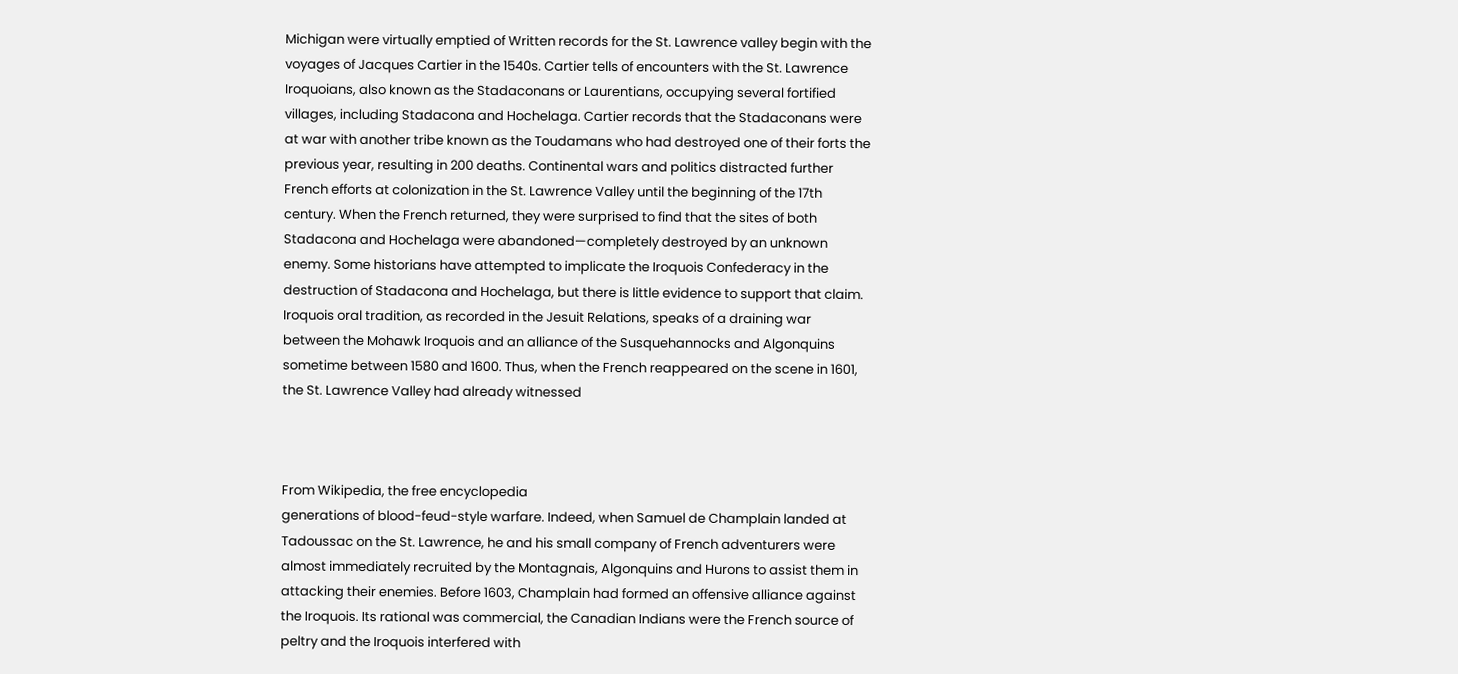Michigan were virtually emptied of Written records for the St. Lawrence valley begin with the voyages of Jacques Cartier in the 1540s. Cartier tells of encounters with the St. Lawrence Iroquoians, also known as the Stadaconans or Laurentians, occupying several fortified villages, including Stadacona and Hochelaga. Cartier records that the Stadaconans were at war with another tribe known as the Toudamans who had destroyed one of their forts the previous year, resulting in 200 deaths. Continental wars and politics distracted further French efforts at colonization in the St. Lawrence Valley until the beginning of the 17th century. When the French returned, they were surprised to find that the sites of both Stadacona and Hochelaga were abandoned—completely destroyed by an unknown enemy. Some historians have attempted to implicate the Iroquois Confederacy in the destruction of Stadacona and Hochelaga, but there is little evidence to support that claim. Iroquois oral tradition, as recorded in the Jesuit Relations, speaks of a draining war between the Mohawk Iroquois and an alliance of the Susquehannocks and Algonquins sometime between 1580 and 1600. Thus, when the French reappeared on the scene in 1601, the St. Lawrence Valley had already witnessed



From Wikipedia, the free encyclopedia
generations of blood-feud-style warfare. Indeed, when Samuel de Champlain landed at Tadoussac on the St. Lawrence, he and his small company of French adventurers were almost immediately recruited by the Montagnais, Algonquins and Hurons to assist them in attacking their enemies. Before 1603, Champlain had formed an offensive alliance against the Iroquois. Its rational was commercial, the Canadian Indians were the French source of peltry and the Iroquois interfered with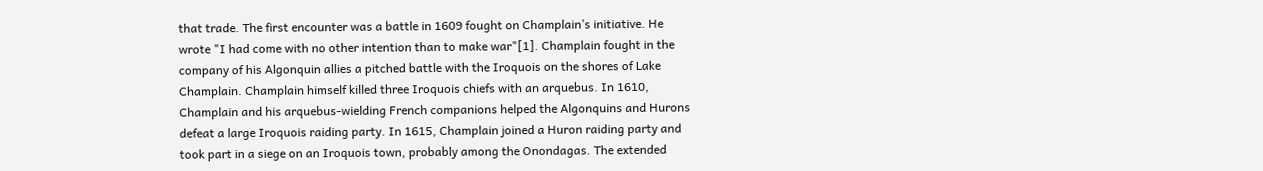that trade. The first encounter was a battle in 1609 fought on Champlain’s initiative. He wrote "I had come with no other intention than to make war"[1]. Champlain fought in the company of his Algonquin allies a pitched battle with the Iroquois on the shores of Lake Champlain. Champlain himself killed three Iroquois chiefs with an arquebus. In 1610, Champlain and his arquebus-wielding French companions helped the Algonquins and Hurons defeat a large Iroquois raiding party. In 1615, Champlain joined a Huron raiding party and took part in a siege on an Iroquois town, probably among the Onondagas. The extended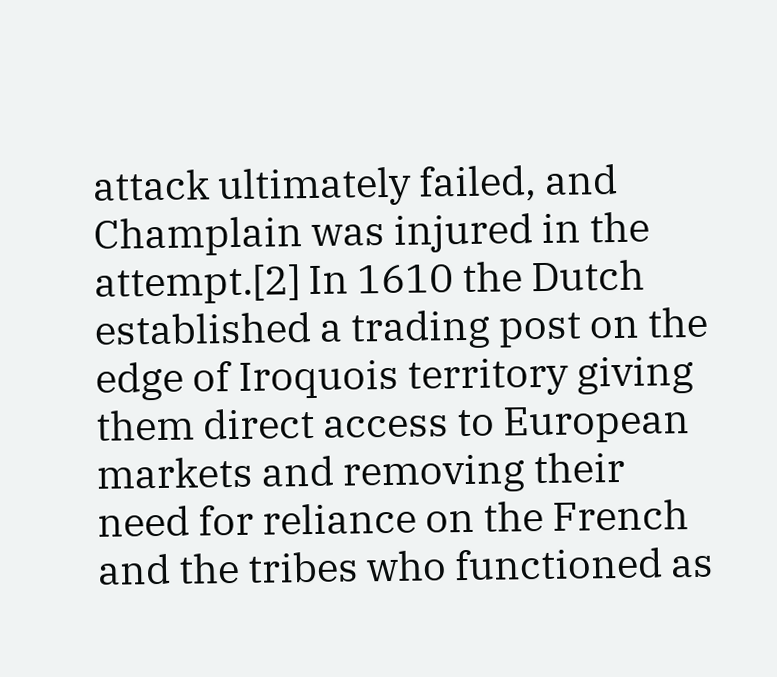attack ultimately failed, and Champlain was injured in the attempt.[2] In 1610 the Dutch established a trading post on the edge of Iroquois territory giving them direct access to European markets and removing their need for reliance on the French and the tribes who functioned as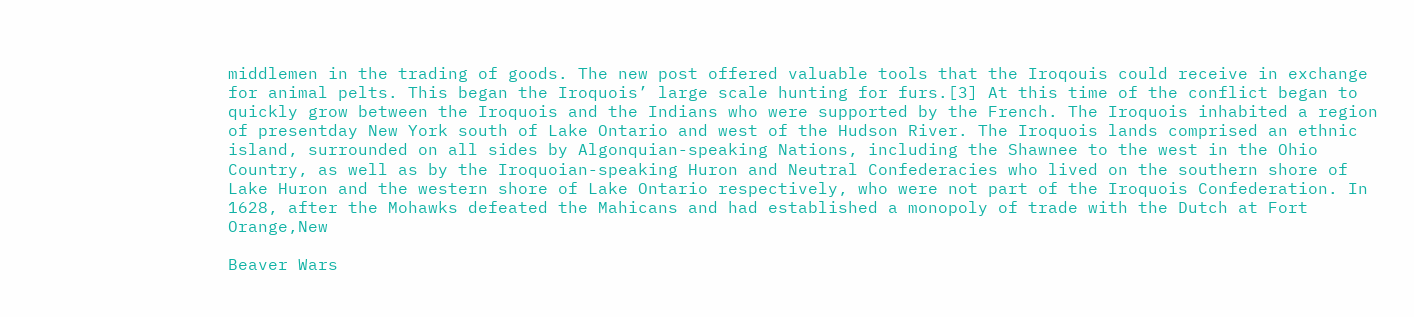middlemen in the trading of goods. The new post offered valuable tools that the Iroqouis could receive in exchange for animal pelts. This began the Iroquois’ large scale hunting for furs.[3] At this time of the conflict began to quickly grow between the Iroquois and the Indians who were supported by the French. The Iroquois inhabited a region of presentday New York south of Lake Ontario and west of the Hudson River. The Iroquois lands comprised an ethnic island, surrounded on all sides by Algonquian-speaking Nations, including the Shawnee to the west in the Ohio Country, as well as by the Iroquoian-speaking Huron and Neutral Confederacies who lived on the southern shore of Lake Huron and the western shore of Lake Ontario respectively, who were not part of the Iroquois Confederation. In 1628, after the Mohawks defeated the Mahicans and had established a monopoly of trade with the Dutch at Fort Orange,New

Beaver Wars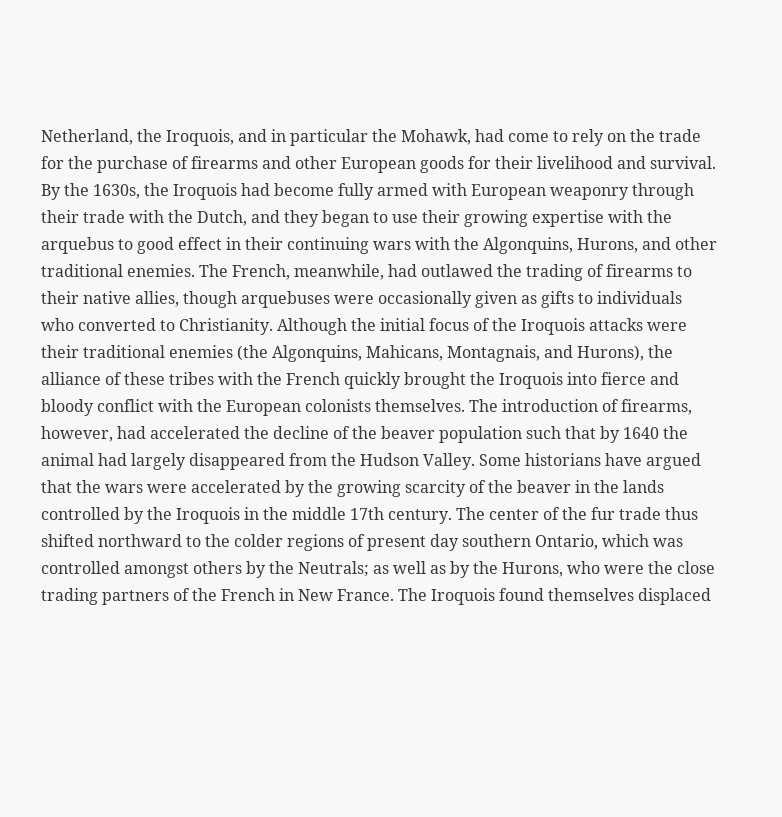Netherland, the Iroquois, and in particular the Mohawk, had come to rely on the trade for the purchase of firearms and other European goods for their livelihood and survival. By the 1630s, the Iroquois had become fully armed with European weaponry through their trade with the Dutch, and they began to use their growing expertise with the arquebus to good effect in their continuing wars with the Algonquins, Hurons, and other traditional enemies. The French, meanwhile, had outlawed the trading of firearms to their native allies, though arquebuses were occasionally given as gifts to individuals who converted to Christianity. Although the initial focus of the Iroquois attacks were their traditional enemies (the Algonquins, Mahicans, Montagnais, and Hurons), the alliance of these tribes with the French quickly brought the Iroquois into fierce and bloody conflict with the European colonists themselves. The introduction of firearms, however, had accelerated the decline of the beaver population such that by 1640 the animal had largely disappeared from the Hudson Valley. Some historians have argued that the wars were accelerated by the growing scarcity of the beaver in the lands controlled by the Iroquois in the middle 17th century. The center of the fur trade thus shifted northward to the colder regions of present day southern Ontario, which was controlled amongst others by the Neutrals; as well as by the Hurons, who were the close trading partners of the French in New France. The Iroquois found themselves displaced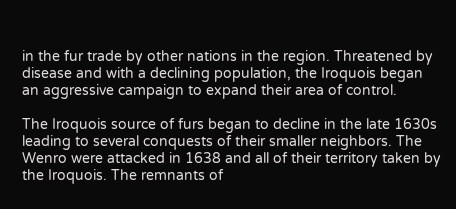in the fur trade by other nations in the region. Threatened by disease and with a declining population, the Iroquois began an aggressive campaign to expand their area of control.

The Iroquois source of furs began to decline in the late 1630s leading to several conquests of their smaller neighbors. The Wenro were attacked in 1638 and all of their territory taken by the Iroquois. The remnants of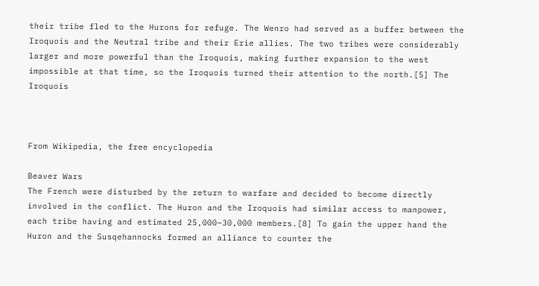their tribe fled to the Hurons for refuge. The Wenro had served as a buffer between the Iroquois and the Neutral tribe and their Erie allies. The two tribes were considerably larger and more powerful than the Iroquois, making further expansion to the west impossible at that time, so the Iroquois turned their attention to the north.[5] The Iroquois



From Wikipedia, the free encyclopedia

Beaver Wars
The French were disturbed by the return to warfare and decided to become directly involved in the conflict. The Huron and the Iroquois had similar access to manpower, each tribe having and estimated 25,000–30,000 members.[8] To gain the upper hand the Huron and the Susqehannocks formed an alliance to counter the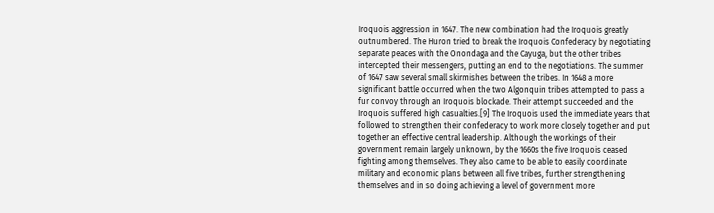Iroquois aggression in 1647. The new combination had the Iroquois greatly outnumbered. The Huron tried to break the Iroquois Confederacy by negotiating separate peaces with the Onondaga and the Cayuga, but the other tribes intercepted their messengers, putting an end to the negotiations. The summer of 1647 saw several small skirmishes between the tribes. In 1648 a more significant battle occurred when the two Algonquin tribes attempted to pass a fur convoy through an Iroquois blockade. Their attempt succeeded and the Iroquois suffered high casualties.[9] The Iroquois used the immediate years that followed to strengthen their confederacy to work more closely together and put together an effective central leadership. Although the workings of their government remain largely unknown, by the 1660s the five Iroquois ceased fighting among themselves. They also came to be able to easily coordinate military and economic plans between all five tribes, further strengthening themselves and in so doing achieving a level of government more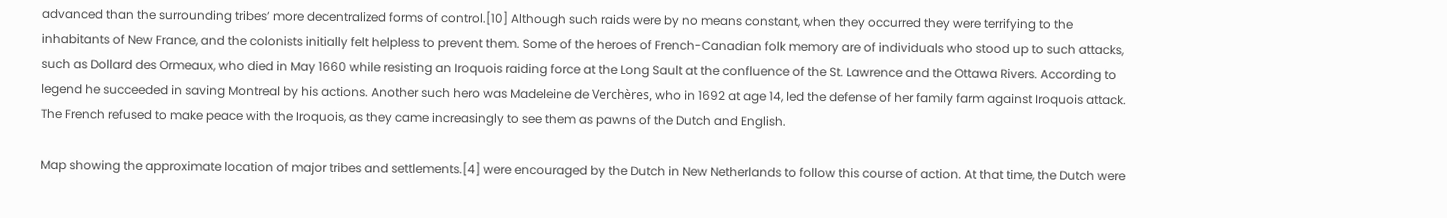advanced than the surrounding tribes’ more decentralized forms of control.[10] Although such raids were by no means constant, when they occurred they were terrifying to the inhabitants of New France, and the colonists initially felt helpless to prevent them. Some of the heroes of French-Canadian folk memory are of individuals who stood up to such attacks, such as Dollard des Ormeaux, who died in May 1660 while resisting an Iroquois raiding force at the Long Sault at the confluence of the St. Lawrence and the Ottawa Rivers. According to legend he succeeded in saving Montreal by his actions. Another such hero was Madeleine de Verchères, who in 1692 at age 14, led the defense of her family farm against Iroquois attack. The French refused to make peace with the Iroquois, as they came increasingly to see them as pawns of the Dutch and English.

Map showing the approximate location of major tribes and settlements.[4] were encouraged by the Dutch in New Netherlands to follow this course of action. At that time, the Dutch were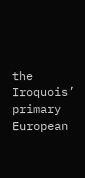the Iroquois’ primary European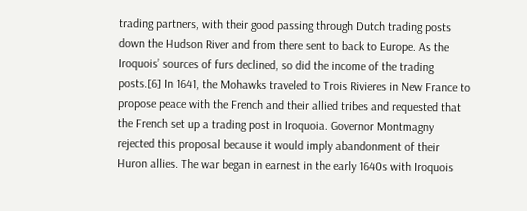trading partners, with their good passing through Dutch trading posts down the Hudson River and from there sent to back to Europe. As the Iroquois’ sources of furs declined, so did the income of the trading posts.[6] In 1641, the Mohawks traveled to Trois Rivieres in New France to propose peace with the French and their allied tribes and requested that the French set up a trading post in Iroquoia. Governor Montmagny rejected this proposal because it would imply abandonment of their Huron allies. The war began in earnest in the early 1640s with Iroquois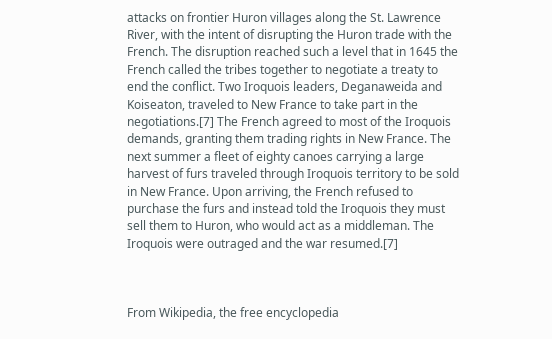attacks on frontier Huron villages along the St. Lawrence River, with the intent of disrupting the Huron trade with the French. The disruption reached such a level that in 1645 the French called the tribes together to negotiate a treaty to end the conflict. Two Iroquois leaders, Deganaweida and Koiseaton, traveled to New France to take part in the negotiations.[7] The French agreed to most of the Iroquois demands, granting them trading rights in New France. The next summer a fleet of eighty canoes carrying a large harvest of furs traveled through Iroquois territory to be sold in New France. Upon arriving, the French refused to purchase the furs and instead told the Iroquois they must sell them to Huron, who would act as a middleman. The Iroquois were outraged and the war resumed.[7]



From Wikipedia, the free encyclopedia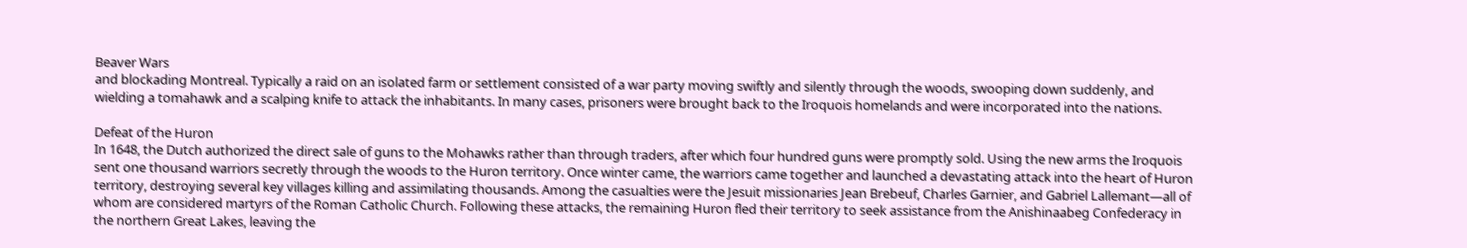Beaver Wars
and blockading Montreal. Typically a raid on an isolated farm or settlement consisted of a war party moving swiftly and silently through the woods, swooping down suddenly, and wielding a tomahawk and a scalping knife to attack the inhabitants. In many cases, prisoners were brought back to the Iroquois homelands and were incorporated into the nations.

Defeat of the Huron
In 1648, the Dutch authorized the direct sale of guns to the Mohawks rather than through traders, after which four hundred guns were promptly sold. Using the new arms the Iroquois sent one thousand warriors secretly through the woods to the Huron territory. Once winter came, the warriors came together and launched a devastating attack into the heart of Huron territory, destroying several key villages killing and assimilating thousands. Among the casualties were the Jesuit missionaries Jean Brebeuf, Charles Garnier, and Gabriel Lallemant—all of whom are considered martyrs of the Roman Catholic Church. Following these attacks, the remaining Huron fled their territory to seek assistance from the Anishinaabeg Confederacy in the northern Great Lakes, leaving the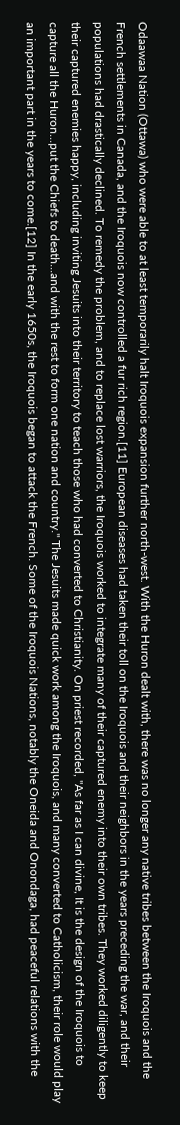Odaawaa Nation (Ottawa) who were able to at least temporarily halt Iroquois expansion further north-west. With the Huron dealt with, there was no longer any native tribes between the Iroquois and the French settlements in Canada, and the Iroquois now controlled a fur rich region.[11] European diseases had taken their toll on the Iroquois and their neighbors in the years preceding the war, and their populations had drastically declined. To remedy the problem, and to replace lost warriors, the Iroquois worked to integrate many of their captured enemy into their own tribes. They worked diligently to keep their captured enemies happy, including inviting Jesuits into their territory to teach those who had converted to Christianity. On priest recorded, "As far as I can divine, It is the design of the Iroquois to capture all the Huron...put the Chiefs to death...and with the rest to form one nation and country." The Jesuits made quick work among the Iroquois, and many converted to Catholicism, their role would play an important part in the years to come.[12] In the early 1650s, the Iroquois began to attack the French. Some of the Iroquois Nations, notably the Oneida and Onondaga, had peaceful relations with the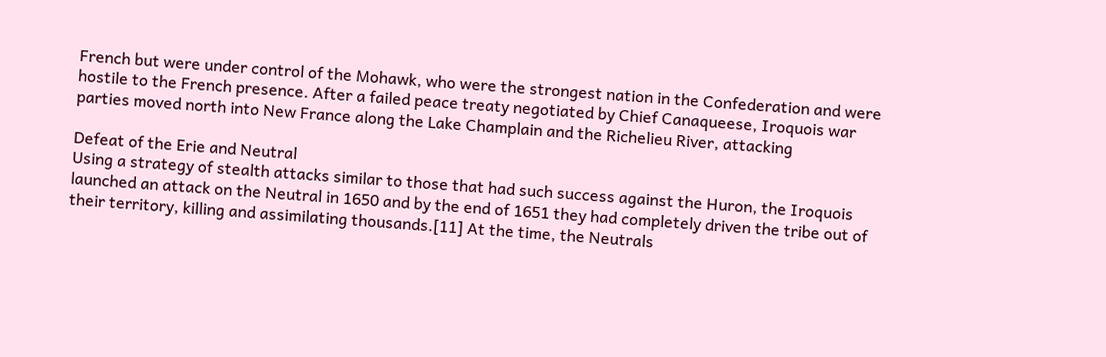French but were under control of the Mohawk, who were the strongest nation in the Confederation and were hostile to the French presence. After a failed peace treaty negotiated by Chief Canaqueese, Iroquois war parties moved north into New France along the Lake Champlain and the Richelieu River, attacking

Defeat of the Erie and Neutral
Using a strategy of stealth attacks similar to those that had such success against the Huron, the Iroquois launched an attack on the Neutral in 1650 and by the end of 1651 they had completely driven the tribe out of their territory, killing and assimilating thousands.[11] At the time, the Neutrals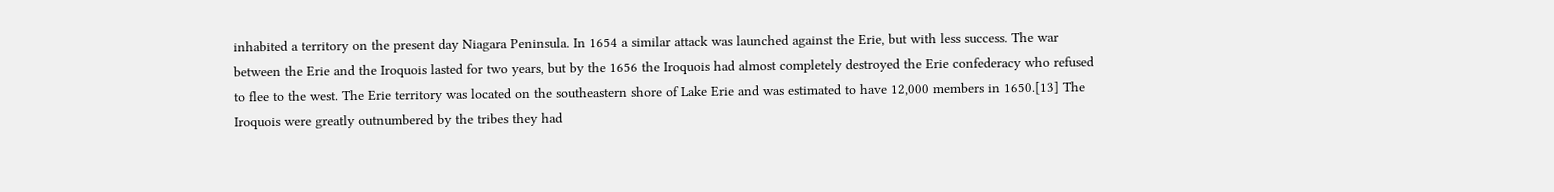inhabited a territory on the present day Niagara Peninsula. In 1654 a similar attack was launched against the Erie, but with less success. The war between the Erie and the Iroquois lasted for two years, but by the 1656 the Iroquois had almost completely destroyed the Erie confederacy who refused to flee to the west. The Erie territory was located on the southeastern shore of Lake Erie and was estimated to have 12,000 members in 1650.[13] The Iroquois were greatly outnumbered by the tribes they had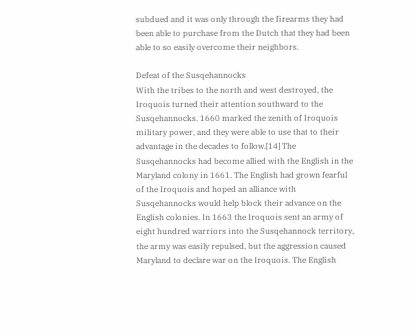subdued and it was only through the firearms they had been able to purchase from the Dutch that they had been able to so easily overcome their neighbors.

Defeat of the Susqehannocks
With the tribes to the north and west destroyed, the Iroquois turned their attention southward to the Susqehannocks. 1660 marked the zenith of Iroquois military power, and they were able to use that to their advantage in the decades to follow.[14] The Susqehannocks had become allied with the English in the Maryland colony in 1661. The English had grown fearful of the Iroquois and hoped an alliance with Susqehannocks would help block their advance on the English colonies. In 1663 the Iroquois sent an army of eight hundred warriors into the Susqehannock territory, the army was easily repulsed, but the aggression caused Maryland to declare war on the Iroquois. The English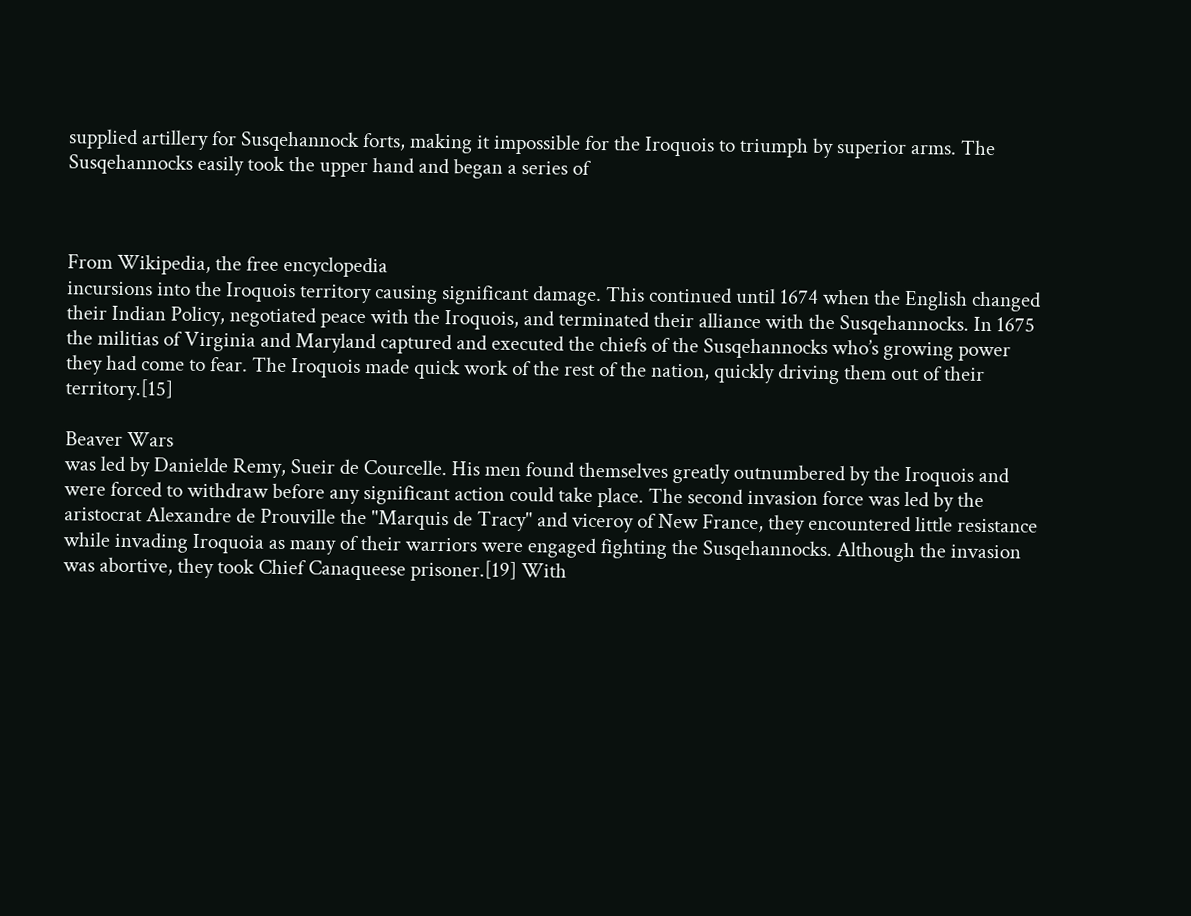supplied artillery for Susqehannock forts, making it impossible for the Iroquois to triumph by superior arms. The Susqehannocks easily took the upper hand and began a series of



From Wikipedia, the free encyclopedia
incursions into the Iroquois territory causing significant damage. This continued until 1674 when the English changed their Indian Policy, negotiated peace with the Iroquois, and terminated their alliance with the Susqehannocks. In 1675 the militias of Virginia and Maryland captured and executed the chiefs of the Susqehannocks who’s growing power they had come to fear. The Iroquois made quick work of the rest of the nation, quickly driving them out of their territory.[15]

Beaver Wars
was led by Danielde Remy, Sueir de Courcelle. His men found themselves greatly outnumbered by the Iroquois and were forced to withdraw before any significant action could take place. The second invasion force was led by the aristocrat Alexandre de Prouville the "Marquis de Tracy" and viceroy of New France, they encountered little resistance while invading Iroquoia as many of their warriors were engaged fighting the Susqehannocks. Although the invasion was abortive, they took Chief Canaqueese prisoner.[19] With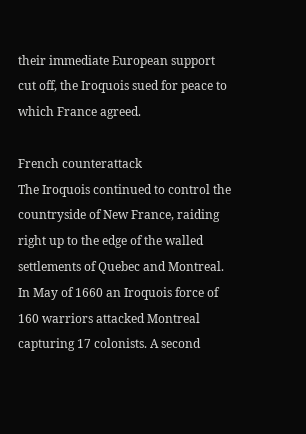their immediate European support cut off, the Iroquois sued for peace to which France agreed.

French counterattack
The Iroquois continued to control the countryside of New France, raiding right up to the edge of the walled settlements of Quebec and Montreal. In May of 1660 an Iroquois force of 160 warriors attacked Montreal capturing 17 colonists. A second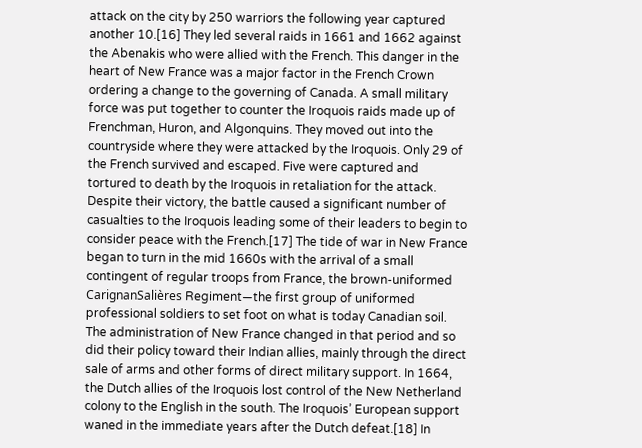attack on the city by 250 warriors the following year captured another 10.[16] They led several raids in 1661 and 1662 against the Abenakis who were allied with the French. This danger in the heart of New France was a major factor in the French Crown ordering a change to the governing of Canada. A small military force was put together to counter the Iroquois raids made up of Frenchman, Huron, and Algonquins. They moved out into the countryside where they were attacked by the Iroquois. Only 29 of the French survived and escaped. Five were captured and tortured to death by the Iroquois in retaliation for the attack. Despite their victory, the battle caused a significant number of casualties to the Iroquois leading some of their leaders to begin to consider peace with the French.[17] The tide of war in New France began to turn in the mid 1660s with the arrival of a small contingent of regular troops from France, the brown-uniformed CarignanSalières Regiment—the first group of uniformed professional soldiers to set foot on what is today Canadian soil. The administration of New France changed in that period and so did their policy toward their Indian allies, mainly through the direct sale of arms and other forms of direct military support. In 1664, the Dutch allies of the Iroquois lost control of the New Netherland colony to the English in the south. The Iroquois’ European support waned in the immediate years after the Dutch defeat.[18] In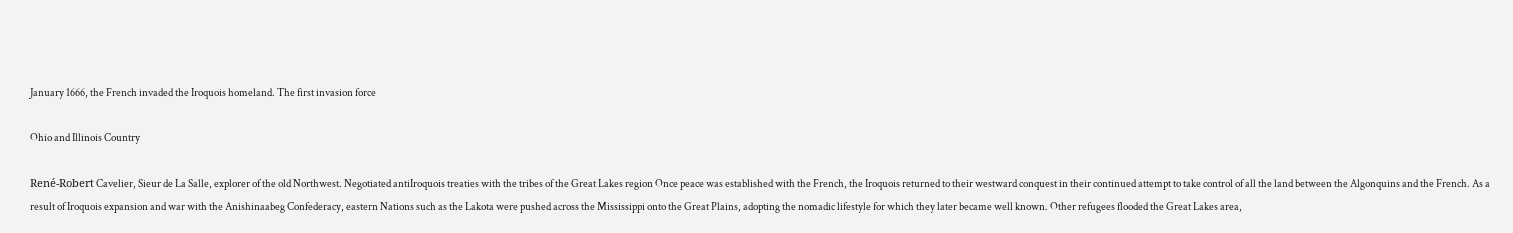January 1666, the French invaded the Iroquois homeland. The first invasion force

Ohio and Illinois Country

René-Robert Cavelier, Sieur de La Salle, explorer of the old Northwest. Negotiated antiIroquois treaties with the tribes of the Great Lakes region Once peace was established with the French, the Iroquois returned to their westward conquest in their continued attempt to take control of all the land between the Algonquins and the French. As a result of Iroquois expansion and war with the Anishinaabeg Confederacy, eastern Nations such as the Lakota were pushed across the Mississippi onto the Great Plains, adopting the nomadic lifestyle for which they later became well known. Other refugees flooded the Great Lakes area,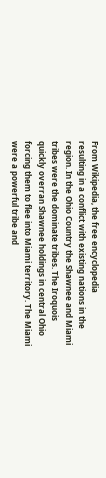From Wikipedia, the free encyclopedia
resulting in a conflict with existing nations in the region. In the Ohio Country the Shawnee and Miami tribes were the dominate tribes. The Iroquois quickly overran Shawnee holdings in central Ohio forcing them to flee into Miami territory. The Miami were a powerful tribe and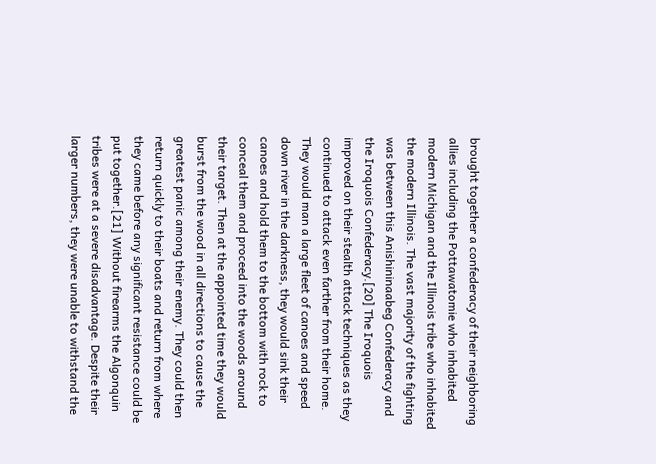brought together a confederacy of their neighboring allies including the Pottawatomie who inhabited modern Michigan and the Illinois tribe who inhabited the modern Illinois. The vast majority of the fighting was between this Anishininaabeg Confederacy and the Iroquois Confederacy.[20] The Iroquois improved on their stealth attack techniques as they continued to attack even farther from their home. They would man a large fleet of canoes and speed down river in the darkness, they would sink their canoes and hold them to the bottom with rock to conceal them and proceed into the woods around their target. Then at the appointed time they would burst from the wood in all directions to cause the greatest panic among their enemy. They could then return quickly to their boats and return from where they came before any significant resistance could be put together.[21] Without firearms the Algonquin tribes were at a severe disadvantage. Despite their larger numbers, they were unable to withstand the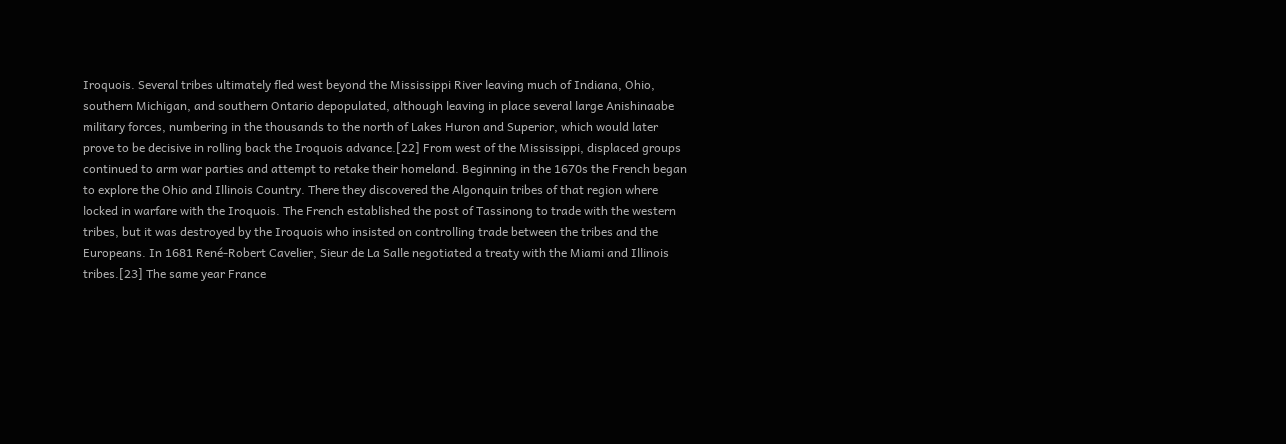Iroquois. Several tribes ultimately fled west beyond the Mississippi River leaving much of Indiana, Ohio, southern Michigan, and southern Ontario depopulated, although leaving in place several large Anishinaabe military forces, numbering in the thousands to the north of Lakes Huron and Superior, which would later prove to be decisive in rolling back the Iroquois advance.[22] From west of the Mississippi, displaced groups continued to arm war parties and attempt to retake their homeland. Beginning in the 1670s the French began to explore the Ohio and Illinois Country. There they discovered the Algonquin tribes of that region where locked in warfare with the Iroquois. The French established the post of Tassinong to trade with the western tribes, but it was destroyed by the Iroquois who insisted on controlling trade between the tribes and the Europeans. In 1681 René-Robert Cavelier, Sieur de La Salle negotiated a treaty with the Miami and Illinois tribes.[23] The same year France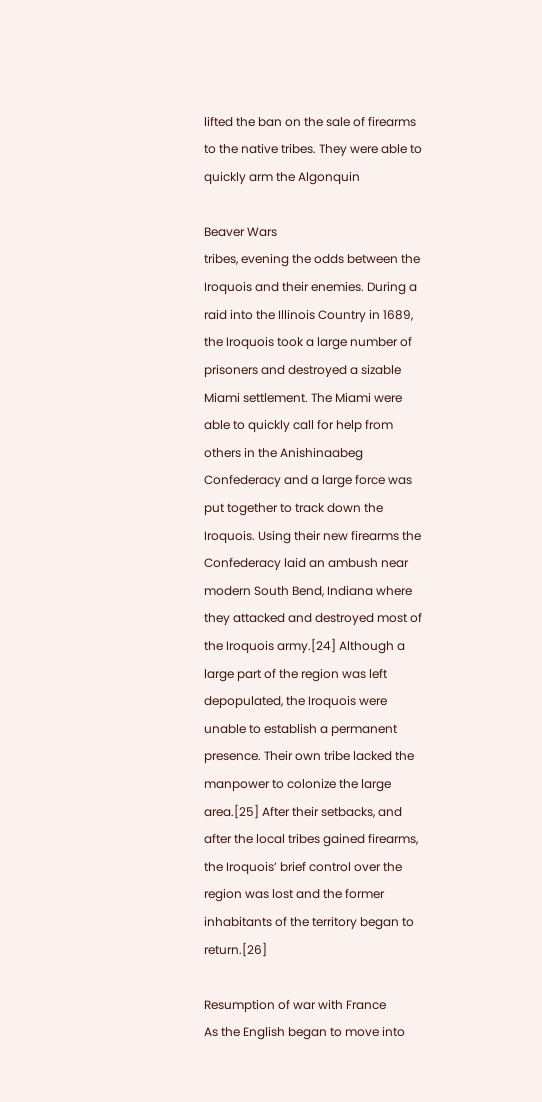lifted the ban on the sale of firearms to the native tribes. They were able to quickly arm the Algonquin

Beaver Wars
tribes, evening the odds between the Iroquois and their enemies. During a raid into the Illinois Country in 1689, the Iroquois took a large number of prisoners and destroyed a sizable Miami settlement. The Miami were able to quickly call for help from others in the Anishinaabeg Confederacy and a large force was put together to track down the Iroquois. Using their new firearms the Confederacy laid an ambush near modern South Bend, Indiana where they attacked and destroyed most of the Iroquois army.[24] Although a large part of the region was left depopulated, the Iroquois were unable to establish a permanent presence. Their own tribe lacked the manpower to colonize the large area.[25] After their setbacks, and after the local tribes gained firearms, the Iroquois’ brief control over the region was lost and the former inhabitants of the territory began to return.[26]

Resumption of war with France
As the English began to move into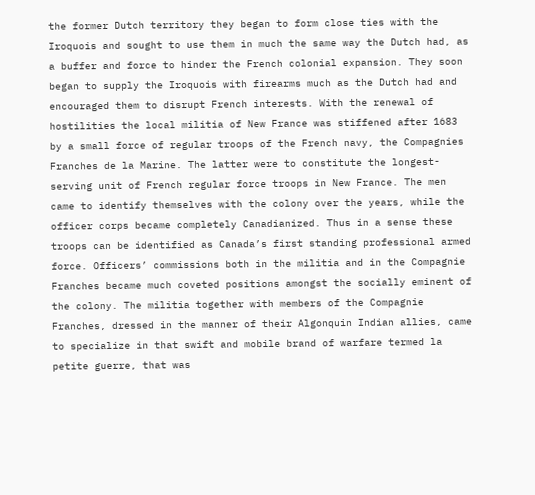the former Dutch territory they began to form close ties with the Iroquois and sought to use them in much the same way the Dutch had, as a buffer and force to hinder the French colonial expansion. They soon began to supply the Iroquois with firearms much as the Dutch had and encouraged them to disrupt French interests. With the renewal of hostilities the local militia of New France was stiffened after 1683 by a small force of regular troops of the French navy, the Compagnies Franches de la Marine. The latter were to constitute the longest-serving unit of French regular force troops in New France. The men came to identify themselves with the colony over the years, while the officer corps became completely Canadianized. Thus in a sense these troops can be identified as Canada’s first standing professional armed force. Officers’ commissions both in the militia and in the Compagnie Franches became much coveted positions amongst the socially eminent of the colony. The militia together with members of the Compagnie Franches, dressed in the manner of their Algonquin Indian allies, came to specialize in that swift and mobile brand of warfare termed la petite guerre, that was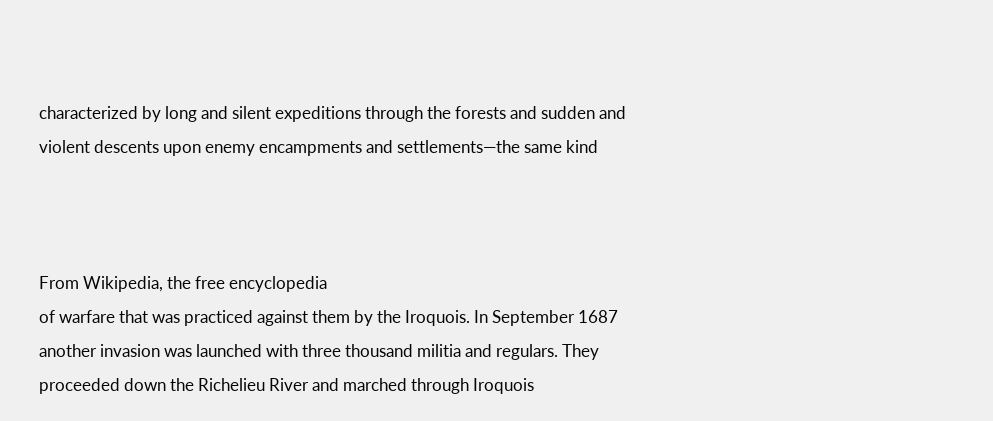characterized by long and silent expeditions through the forests and sudden and violent descents upon enemy encampments and settlements—the same kind



From Wikipedia, the free encyclopedia
of warfare that was practiced against them by the Iroquois. In September 1687 another invasion was launched with three thousand militia and regulars. They proceeded down the Richelieu River and marched through Iroquois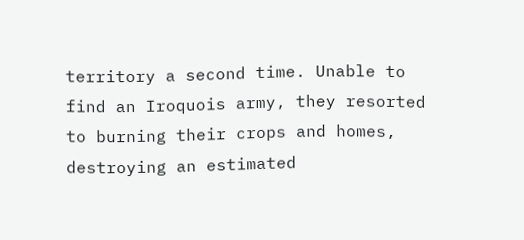territory a second time. Unable to find an Iroquois army, they resorted to burning their crops and homes, destroying an estimated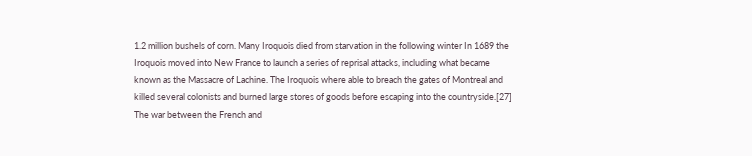1.2 million bushels of corn. Many Iroquois died from starvation in the following winter In 1689 the Iroquois moved into New France to launch a series of reprisal attacks, including what became known as the Massacre of Lachine. The Iroquois where able to breach the gates of Montreal and killed several colonists and burned large stores of goods before escaping into the countryside.[27] The war between the French and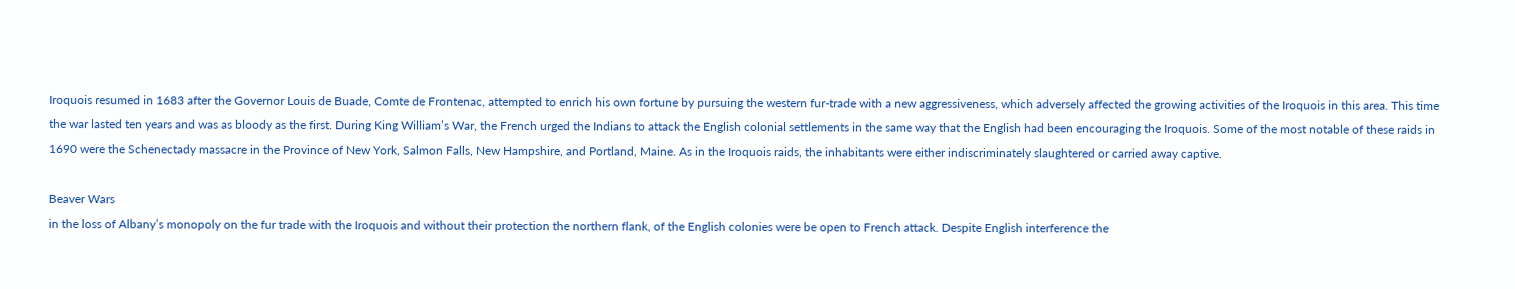Iroquois resumed in 1683 after the Governor Louis de Buade, Comte de Frontenac, attempted to enrich his own fortune by pursuing the western fur-trade with a new aggressiveness, which adversely affected the growing activities of the Iroquois in this area. This time the war lasted ten years and was as bloody as the first. During King William’s War, the French urged the Indians to attack the English colonial settlements in the same way that the English had been encouraging the Iroquois. Some of the most notable of these raids in 1690 were the Schenectady massacre in the Province of New York, Salmon Falls, New Hampshire, and Portland, Maine. As in the Iroquois raids, the inhabitants were either indiscriminately slaughtered or carried away captive.

Beaver Wars
in the loss of Albany’s monopoly on the fur trade with the Iroquois and without their protection the northern flank, of the English colonies were be open to French attack. Despite English interference the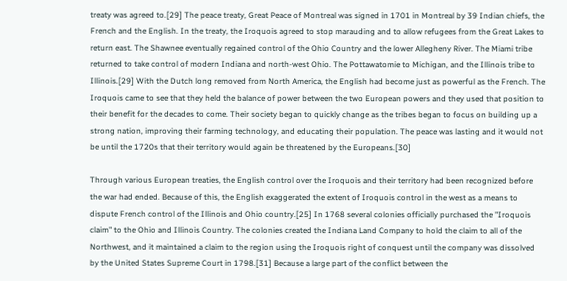treaty was agreed to.[29] The peace treaty, Great Peace of Montreal was signed in 1701 in Montreal by 39 Indian chiefs, the French and the English. In the treaty, the Iroquois agreed to stop marauding and to allow refugees from the Great Lakes to return east. The Shawnee eventually regained control of the Ohio Country and the lower Allegheny River. The Miami tribe returned to take control of modern Indiana and north-west Ohio. The Pottawatomie to Michigan, and the Illinois tribe to Illinois.[29] With the Dutch long removed from North America, the English had become just as powerful as the French. The Iroquois came to see that they held the balance of power between the two European powers and they used that position to their benefit for the decades to come. Their society began to quickly change as the tribes began to focus on building up a strong nation, improving their farming technology, and educating their population. The peace was lasting and it would not be until the 1720s that their territory would again be threatened by the Europeans.[30]

Through various European treaties, the English control over the Iroquois and their territory had been recognized before the war had ended. Because of this, the English exaggerated the extent of Iroquois control in the west as a means to dispute French control of the Illinois and Ohio country.[25] In 1768 several colonies officially purchased the "Iroquois claim" to the Ohio and Illinois Country. The colonies created the Indiana Land Company to hold the claim to all of the Northwest, and it maintained a claim to the region using the Iroquois right of conquest until the company was dissolved by the United States Supreme Court in 1798.[31] Because a large part of the conflict between the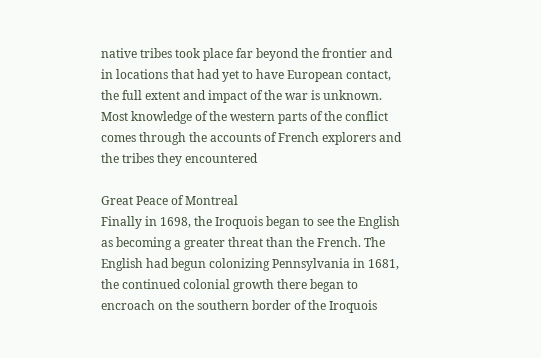native tribes took place far beyond the frontier and in locations that had yet to have European contact, the full extent and impact of the war is unknown. Most knowledge of the western parts of the conflict comes through the accounts of French explorers and the tribes they encountered

Great Peace of Montreal
Finally in 1698, the Iroquois began to see the English as becoming a greater threat than the French. The English had begun colonizing Pennsylvania in 1681, the continued colonial growth there began to encroach on the southern border of the Iroquois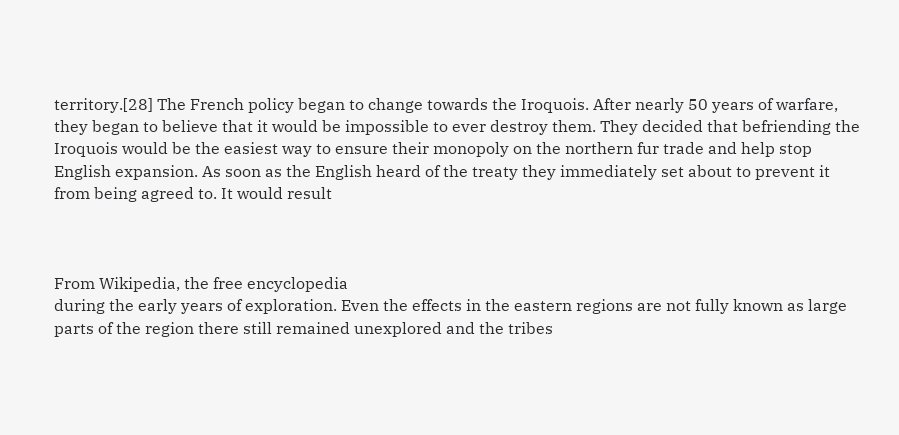territory.[28] The French policy began to change towards the Iroquois. After nearly 50 years of warfare, they began to believe that it would be impossible to ever destroy them. They decided that befriending the Iroquois would be the easiest way to ensure their monopoly on the northern fur trade and help stop English expansion. As soon as the English heard of the treaty they immediately set about to prevent it from being agreed to. It would result



From Wikipedia, the free encyclopedia
during the early years of exploration. Even the effects in the eastern regions are not fully known as large parts of the region there still remained unexplored and the tribes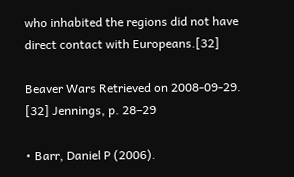who inhabited the regions did not have direct contact with Europeans.[32]

Beaver Wars Retrieved on 2008-09-29. [32] Jennings, p. 28–29

• Barr, Daniel P (2006).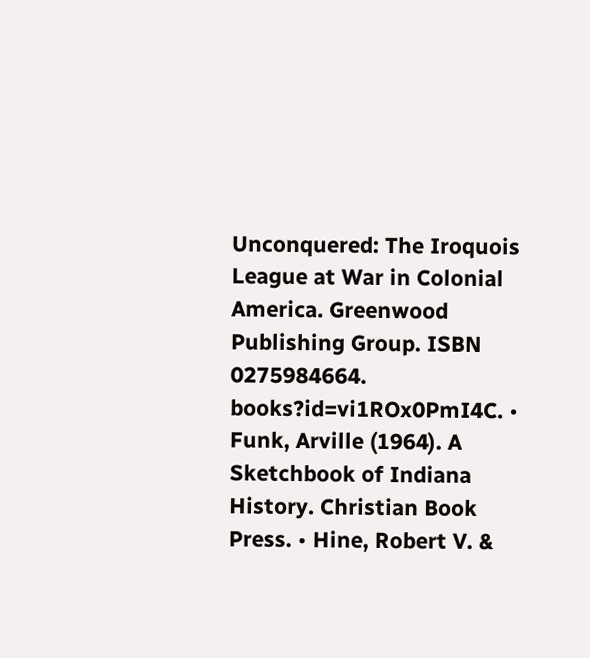Unconquered: The Iroquois League at War in Colonial America. Greenwood Publishing Group. ISBN 0275984664. books?id=vi1ROx0PmI4C. • Funk, Arville (1964). A Sketchbook of Indiana History. Christian Book Press. • Hine, Robert V. &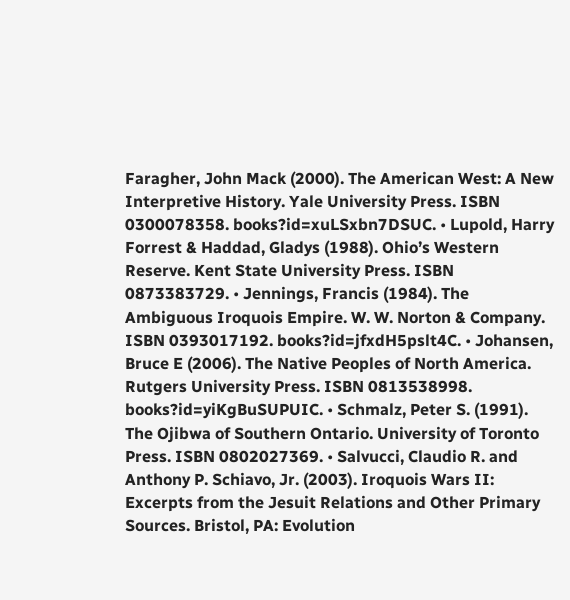Faragher, John Mack (2000). The American West: A New Interpretive History. Yale University Press. ISBN 0300078358. books?id=xuLSxbn7DSUC. • Lupold, Harry Forrest & Haddad, Gladys (1988). Ohio’s Western Reserve. Kent State University Press. ISBN 0873383729. • Jennings, Francis (1984). The Ambiguous Iroquois Empire. W. W. Norton & Company. ISBN 0393017192. books?id=jfxdH5pslt4C. • Johansen, Bruce E (2006). The Native Peoples of North America. Rutgers University Press. ISBN 0813538998. books?id=yiKgBuSUPUIC. • Schmalz, Peter S. (1991). The Ojibwa of Southern Ontario. University of Toronto Press. ISBN 0802027369. • Salvucci, Claudio R. and Anthony P. Schiavo, Jr. (2003). Iroquois Wars II: Excerpts from the Jesuit Relations and Other Primary Sources. Bristol, PA: Evolution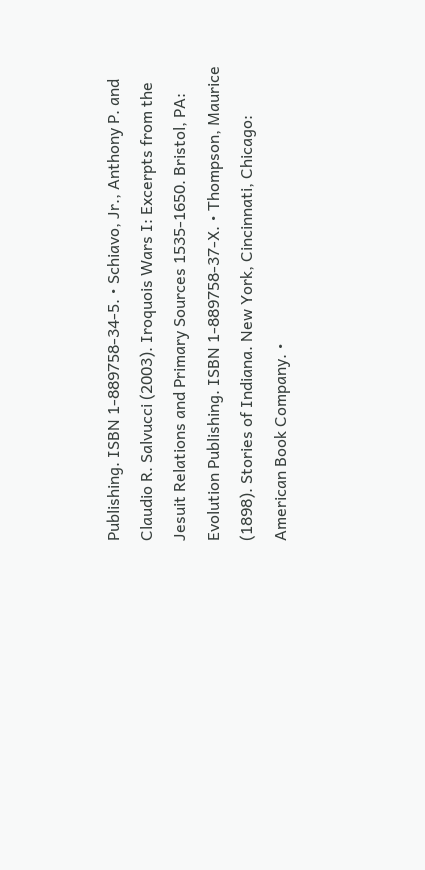Publishing. ISBN 1-889758-34-5. • Schiavo, Jr., Anthony P. and Claudio R. Salvucci (2003). Iroquois Wars I: Excerpts from the Jesuit Relations and Primary Sources 1535-1650. Bristol, PA: Evolution Publishing. ISBN 1-889758-37-X. • Thompson, Maurice (1898). Stories of Indiana. New York, Cincinnati, Chicago: American Book Company. •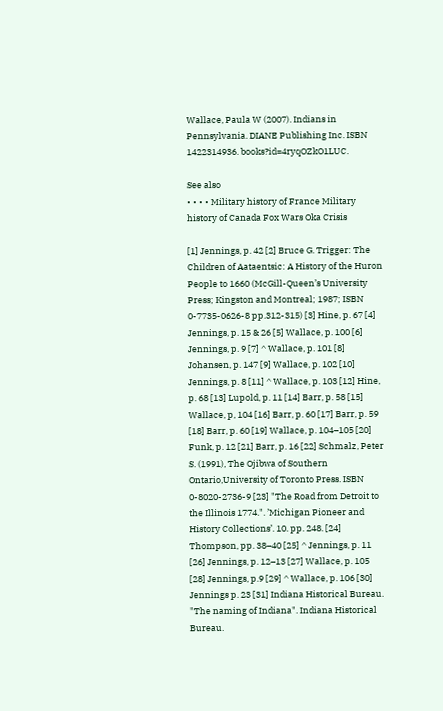Wallace, Paula W (2007). Indians in Pennsylvania. DIANE Publishing Inc. ISBN 1422314936. books?id=4ryqOZkO1LUC.

See also
• • • • Military history of France Military history of Canada Fox Wars Oka Crisis

[1] Jennings, p. 42 [2] Bruce G. Trigger: The Children of Aataentsic: A History of the Huron People to 1660 (McGill-Queen’s University Press; Kingston and Montreal; 1987; ISBN 0-7735-0626-8 pp.312-315) [3] Hine, p. 67 [4] Jennings, p. 15 & 26 [5] Wallace, p. 100 [6] Jennings, p. 9 [7] ^ Wallace, p. 101 [8] Johansen, p. 147 [9] Wallace, p. 102 [10] Jennings, p. 8 [11] ^ Wallace, p. 103 [12] Hine, p. 68 [13] Lupold, p. 11 [14] Barr, p. 58 [15] Wallace, p, 104 [16] Barr, p. 60 [17] Barr, p. 59 [18] Barr, p. 60 [19] Wallace, p. 104–105 [20] Funk, p. 12 [21] Barr, p. 16 [22] Schmalz, Peter S. (1991), The Ojibwa of Southern Ontario,University of Toronto Press. ISBN 0-8020-2736-9 [23] "The Road from Detroit to the Illinois 1774.". ’Michigan Pioneer and History Collections’. 10. pp. 248. [24] Thompson, pp. 38–40 [25] ^ Jennings, p. 11 [26] Jennings, p. 12–13 [27] Wallace, p. 105 [28] Jennings, p.9 [29] ^ Wallace, p. 106 [30] Jennings p. 23 [31] Indiana Historical Bureau. "The naming of Indiana". Indiana Historical Bureau.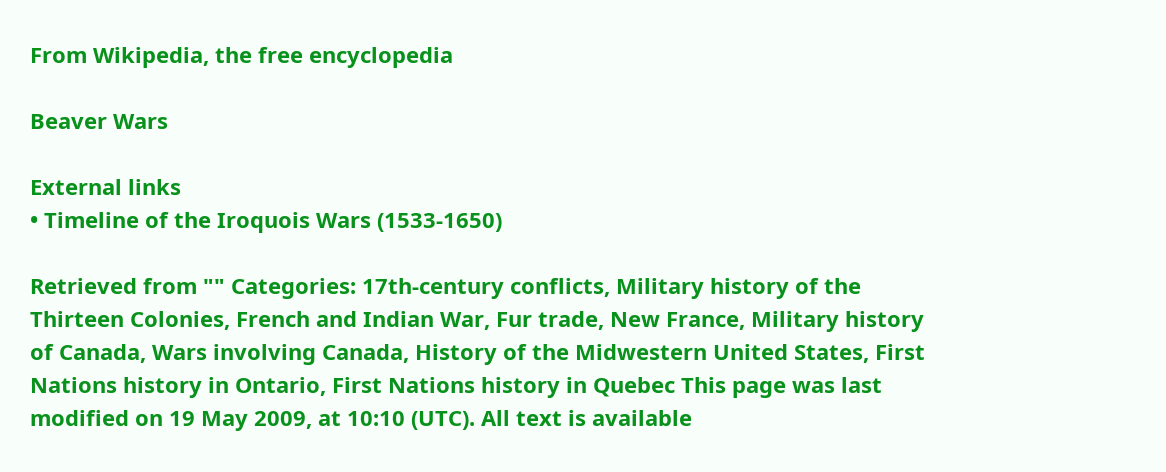From Wikipedia, the free encyclopedia

Beaver Wars

External links
• Timeline of the Iroquois Wars (1533-1650)

Retrieved from "" Categories: 17th-century conflicts, Military history of the Thirteen Colonies, French and Indian War, Fur trade, New France, Military history of Canada, Wars involving Canada, History of the Midwestern United States, First Nations history in Ontario, First Nations history in Quebec This page was last modified on 19 May 2009, at 10:10 (UTC). All text is available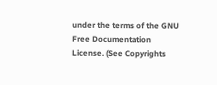under the terms of the GNU Free Documentation License. (See Copyrights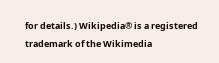for details.) Wikipedia® is a registered trademark of the Wikimedia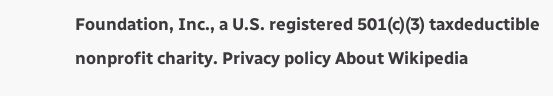Foundation, Inc., a U.S. registered 501(c)(3) taxdeductible nonprofit charity. Privacy policy About Wikipedia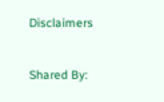Disclaimers


Shared By: